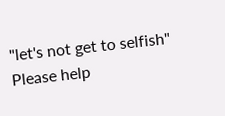"let's not get to selfish" Please help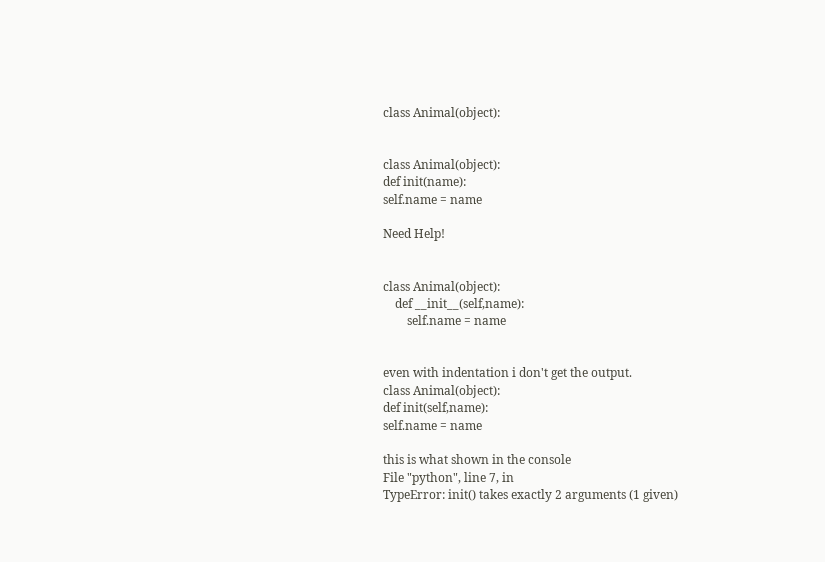class Animal(object):


class Animal(object):
def init(name):
self.name = name

Need Help!


class Animal(object):
    def __init__(self,name):
        self.name = name


even with indentation i don't get the output.
class Animal(object):
def init(self,name):
self.name = name

this is what shown in the console
File "python", line 7, in
TypeError: init() takes exactly 2 arguments (1 given)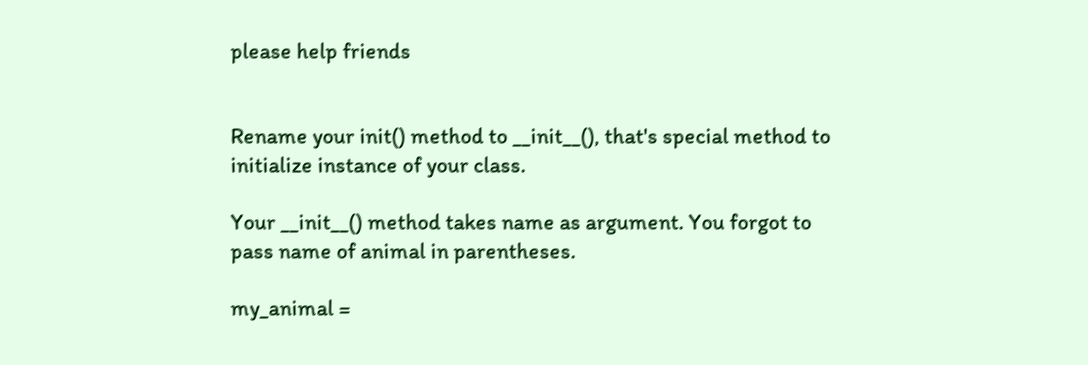please help friends


Rename your init() method to __init__(), that's special method to initialize instance of your class.

Your __init__() method takes name as argument. You forgot to pass name of animal in parentheses.

my_animal =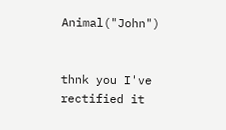Animal("John")


thnk you I've rectified it